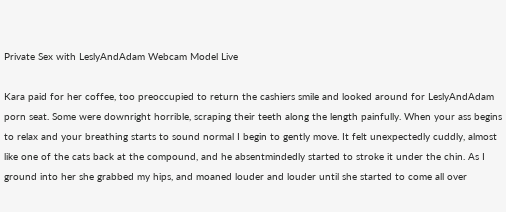Private Sex with LeslyAndAdam Webcam Model Live

Kara paid for her coffee, too preoccupied to return the cashiers smile and looked around for LeslyAndAdam porn seat. Some were downright horrible, scraping their teeth along the length painfully. When your ass begins to relax and your breathing starts to sound normal I begin to gently move. It felt unexpectedly cuddly, almost like one of the cats back at the compound, and he absentmindedly started to stroke it under the chin. As I ground into her she grabbed my hips, and moaned louder and louder until she started to come all over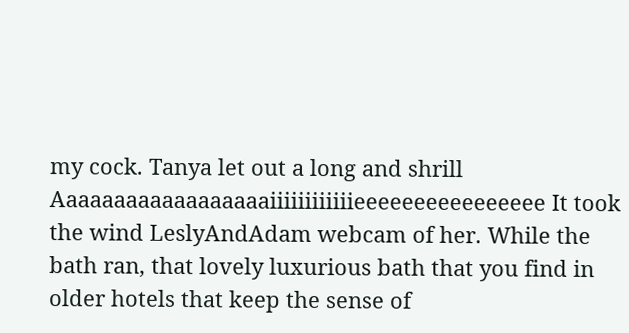my cock. Tanya let out a long and shrill Aaaaaaaaaaaaaaaaaaiiiiiiiiiiiieeeeeeeeeeeeeeee It took the wind LeslyAndAdam webcam of her. While the bath ran, that lovely luxurious bath that you find in older hotels that keep the sense of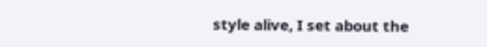style alive, I set about the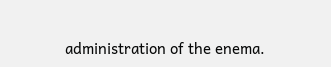administration of the enema.